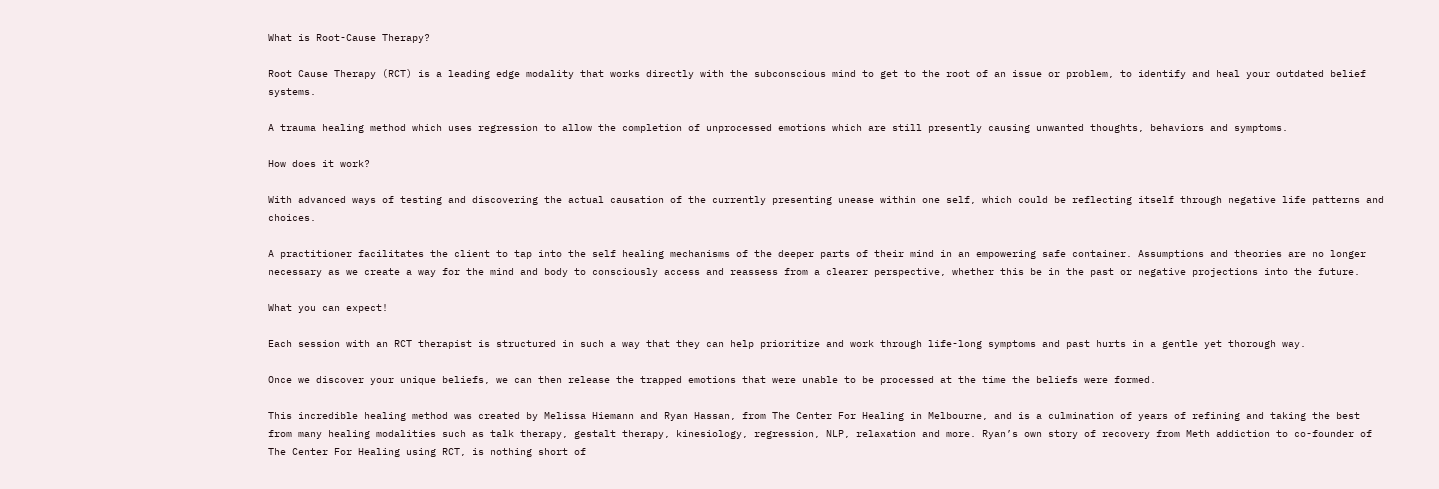What is Root-Cause Therapy?

Root Cause Therapy (RCT) is a leading edge modality that works directly with the subconscious mind to get to the root of an issue or problem, to identify and heal your outdated belief systems.

A trauma healing method which uses regression to allow the completion of unprocessed emotions which are still presently causing unwanted thoughts, behaviors and symptoms.

How does it work?

With advanced ways of testing and discovering the actual causation of the currently presenting unease within one self, which could be reflecting itself through negative life patterns and choices.

A practitioner facilitates the client to tap into the self healing mechanisms of the deeper parts of their mind in an empowering safe container. Assumptions and theories are no longer necessary as we create a way for the mind and body to consciously access and reassess from a clearer perspective, whether this be in the past or negative projections into the future.

What you can expect!

Each session with an RCT therapist is structured in such a way that they can help prioritize and work through life-long symptoms and past hurts in a gentle yet thorough way.

Once we discover your unique beliefs, we can then release the trapped emotions that were unable to be processed at the time the beliefs were formed.

This incredible healing method was created by Melissa Hiemann and Ryan Hassan, from The Center For Healing in Melbourne, and is a culmination of years of refining and taking the best from many healing modalities such as talk therapy, gestalt therapy, kinesiology, regression, NLP, relaxation and more. Ryan’s own story of recovery from Meth addiction to co-founder of The Center For Healing using RCT, is nothing short of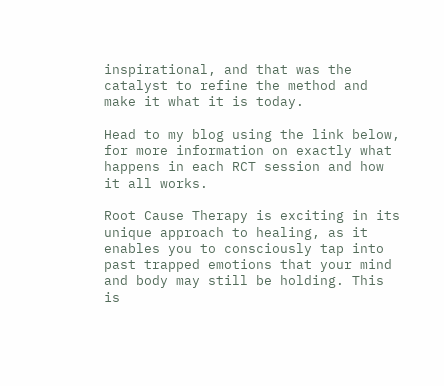inspirational, and that was the catalyst to refine the method and make it what it is today.

Head to my blog using the link below, for more information on exactly what happens in each RCT session and how it all works.

Root Cause Therapy is exciting in its unique approach to healing, as it enables you to consciously tap into past trapped emotions that your mind and body may still be holding. This is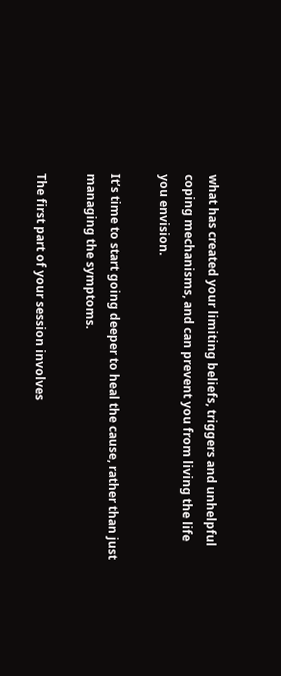what has created your limiting beliefs, triggers and unhelpful coping mechanisms, and can prevent you from living the life you envision.

It’s time to start going deeper to heal the cause, rather than just managing the symptoms.

The first part of your session involves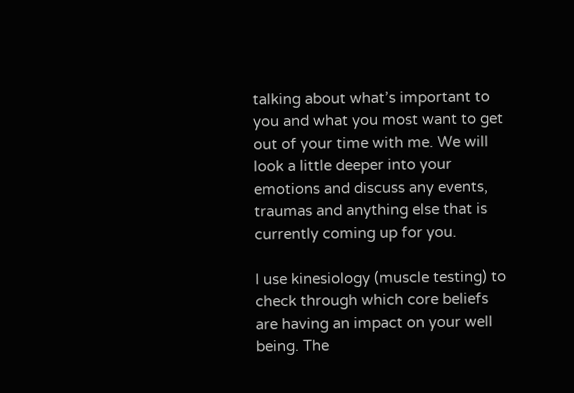talking about what’s important to you and what you most want to get out of your time with me. We will look a little deeper into your emotions and discuss any events, traumas and anything else that is currently coming up for you.

I use kinesiology (muscle testing) to check through which core beliefs are having an impact on your well being. The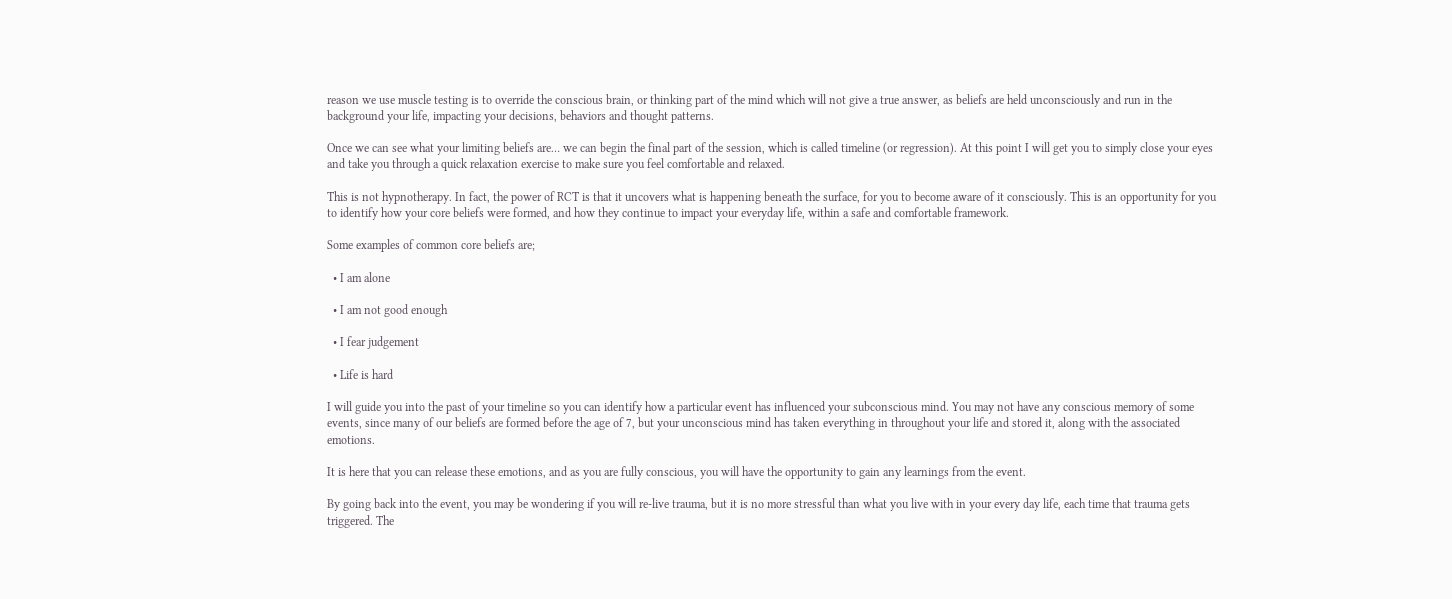reason we use muscle testing is to override the conscious brain, or thinking part of the mind which will not give a true answer, as beliefs are held unconsciously and run in the background your life, impacting your decisions, behaviors and thought patterns.

Once we can see what your limiting beliefs are… we can begin the final part of the session, which is called timeline (or regression). At this point I will get you to simply close your eyes and take you through a quick relaxation exercise to make sure you feel comfortable and relaxed.

This is not hypnotherapy. In fact, the power of RCT is that it uncovers what is happening beneath the surface, for you to become aware of it consciously. This is an opportunity for you to identify how your core beliefs were formed, and how they continue to impact your everyday life, within a safe and comfortable framework.

Some examples of common core beliefs are;

  • I am alone

  • I am not good enough

  • I fear judgement

  • Life is hard

I will guide you into the past of your timeline so you can identify how a particular event has influenced your subconscious mind. You may not have any conscious memory of some events, since many of our beliefs are formed before the age of 7, but your unconscious mind has taken everything in throughout your life and stored it, along with the associated emotions.

It is here that you can release these emotions, and as you are fully conscious, you will have the opportunity to gain any learnings from the event.

By going back into the event, you may be wondering if you will re-live trauma, but it is no more stressful than what you live with in your every day life, each time that trauma gets triggered. The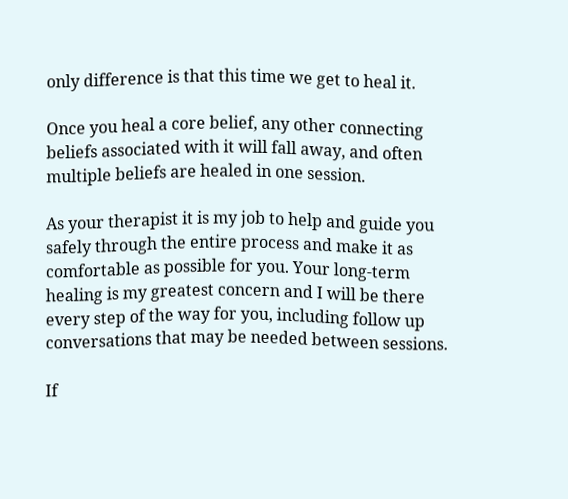only difference is that this time we get to heal it.

Once you heal a core belief, any other connecting beliefs associated with it will fall away, and often multiple beliefs are healed in one session.

As your therapist it is my job to help and guide you safely through the entire process and make it as comfortable as possible for you. Your long-term healing is my greatest concern and I will be there every step of the way for you, including follow up conversations that may be needed between sessions.

If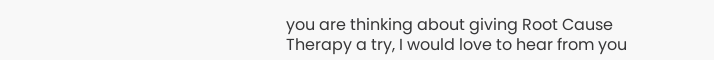you are thinking about giving Root Cause Therapy a try, I would love to hear from you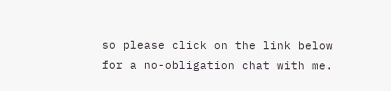so please click on the link below for a no-obligation chat with me.